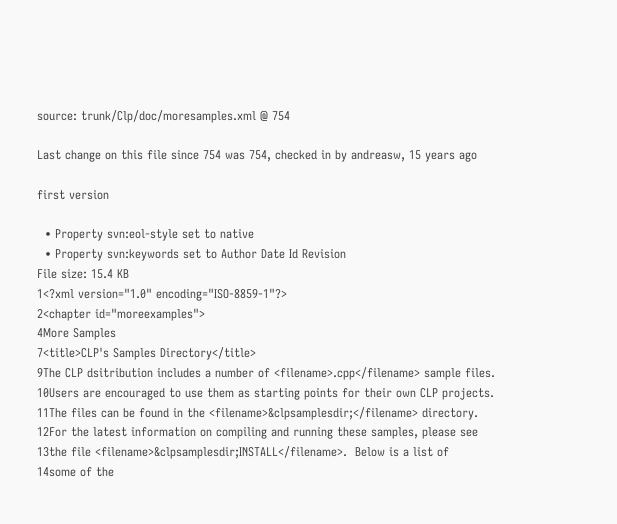source: trunk/Clp/doc/moresamples.xml @ 754

Last change on this file since 754 was 754, checked in by andreasw, 15 years ago

first version

  • Property svn:eol-style set to native
  • Property svn:keywords set to Author Date Id Revision
File size: 15.4 KB
1<?xml version="1.0" encoding="ISO-8859-1"?>
2<chapter id="moreexamples">
4More Samples
7<title>CLP's Samples Directory</title>
9The CLP dsitribution includes a number of <filename>.cpp</filename> sample files.
10Users are encouraged to use them as starting points for their own CLP projects.
11The files can be found in the <filename>&clpsamplesdir;</filename> directory.
12For the latest information on compiling and running these samples, please see
13the file <filename>&clpsamplesdir;INSTALL</filename>.  Below is a list of
14some of the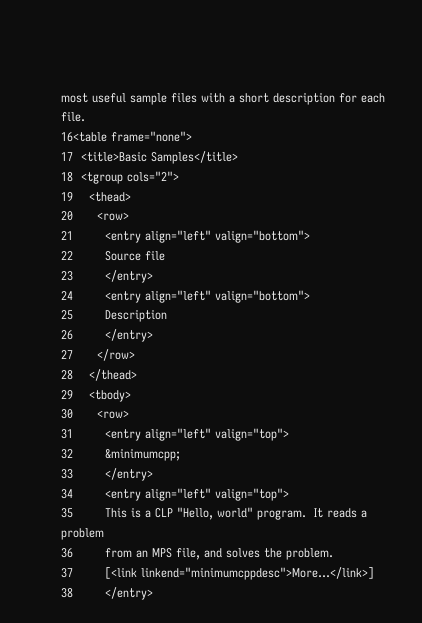most useful sample files with a short description for each file.
16<table frame="none">
17  <title>Basic Samples</title>
18  <tgroup cols="2">
19    <thead>
20      <row>
21        <entry align="left" valign="bottom">
22        Source file
23        </entry>
24        <entry align="left" valign="bottom">
25        Description
26        </entry>
27      </row>
28    </thead>
29    <tbody>
30      <row>
31        <entry align="left" valign="top">
32        &minimumcpp;
33        </entry>
34        <entry align="left" valign="top">
35        This is a CLP "Hello, world" program.  It reads a problem
36        from an MPS file, and solves the problem.
37        [<link linkend="minimumcppdesc">More...</link>]
38        </entry>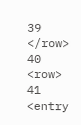39      </row>
40      <row>
41        <entry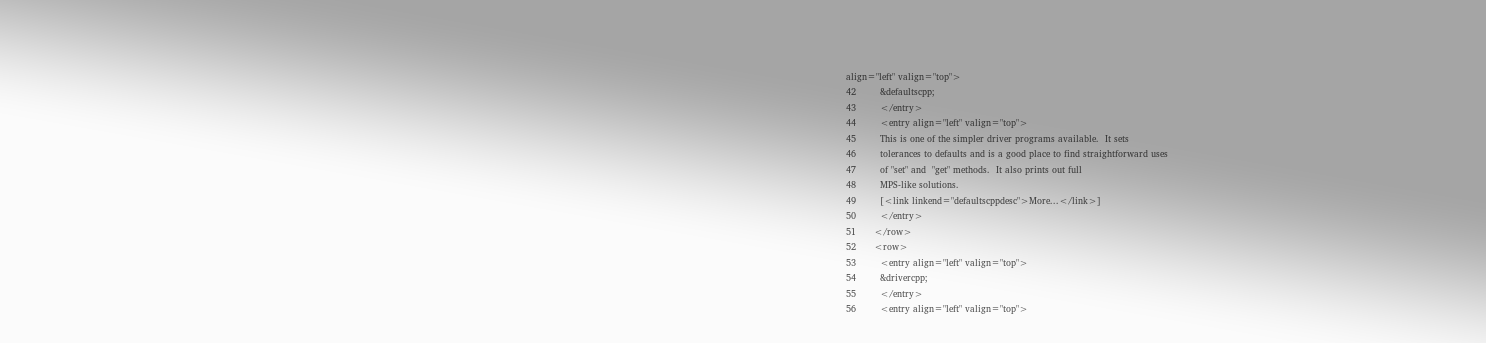align="left" valign="top">
42        &defaultscpp;
43        </entry>
44        <entry align="left" valign="top">
45        This is one of the simpler driver programs available.  It sets
46        tolerances to defaults and is a good place to find straightforward uses
47        of "set" and  "get" methods.  It also prints out full
48        MPS-like solutions.
49        [<link linkend="defaultscppdesc">More...</link>]
50        </entry>
51      </row>
52      <row>
53        <entry align="left" valign="top">
54        &drivercpp;
55        </entry>
56        <entry align="left" valign="top">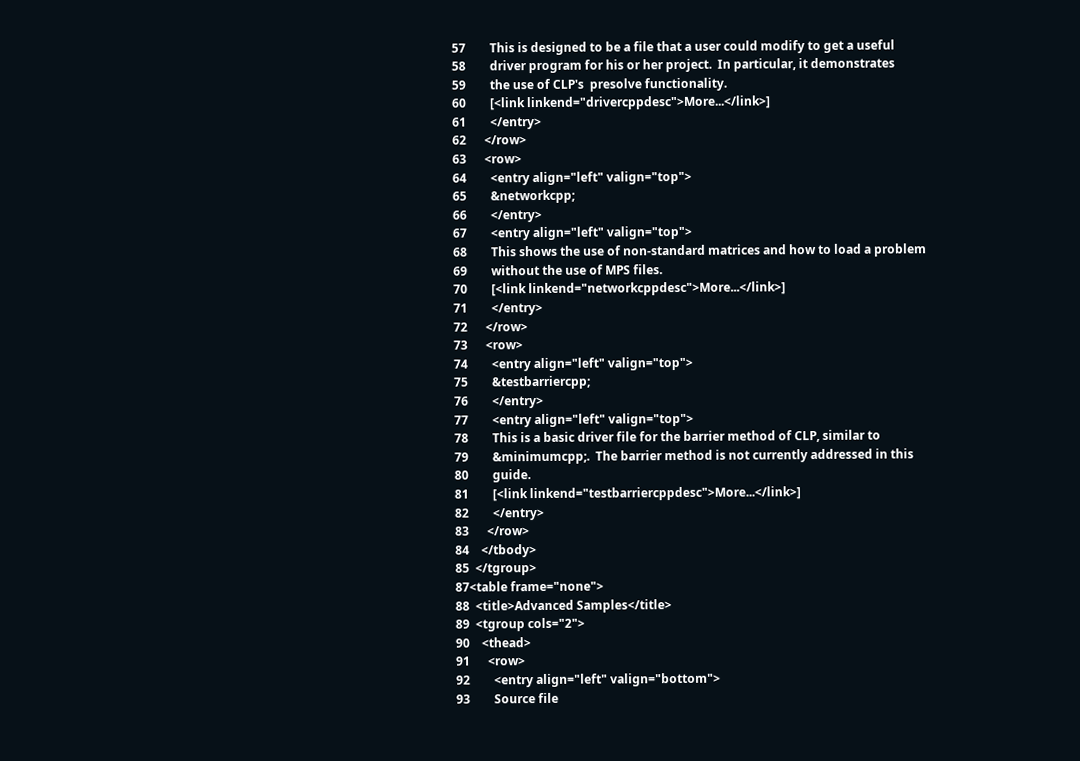57        This is designed to be a file that a user could modify to get a useful
58        driver program for his or her project.  In particular, it demonstrates
59        the use of CLP's  presolve functionality.
60        [<link linkend="drivercppdesc">More...</link>]
61        </entry>
62      </row>
63      <row>
64        <entry align="left" valign="top">
65        &networkcpp;
66        </entry>
67        <entry align="left" valign="top">
68        This shows the use of non-standard matrices and how to load a problem
69        without the use of MPS files.
70        [<link linkend="networkcppdesc">More...</link>]
71        </entry>
72      </row>
73      <row>
74        <entry align="left" valign="top">
75        &testbarriercpp;
76        </entry>
77        <entry align="left" valign="top">
78        This is a basic driver file for the barrier method of CLP, similar to
79        &minimumcpp;.  The barrier method is not currently addressed in this
80        guide.
81        [<link linkend="testbarriercppdesc">More...</link>]
82        </entry>
83      </row>
84    </tbody>
85  </tgroup>
87<table frame="none">
88  <title>Advanced Samples</title>
89  <tgroup cols="2">
90    <thead>
91      <row>
92        <entry align="left" valign="bottom">
93        Source file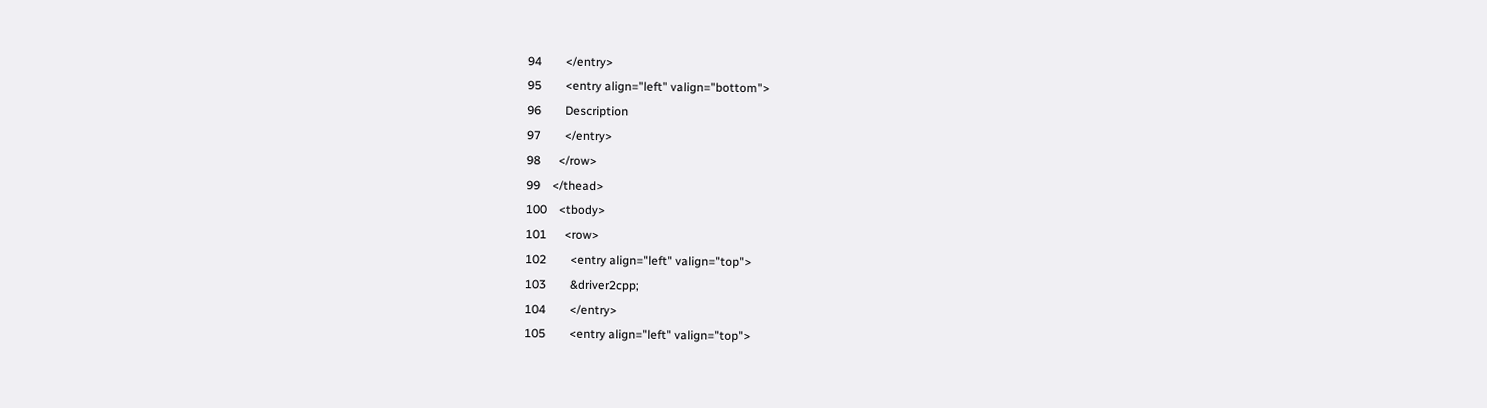94        </entry>
95        <entry align="left" valign="bottom">
96        Description
97        </entry>
98      </row>
99    </thead>
100    <tbody>
101      <row>
102        <entry align="left" valign="top">
103        &driver2cpp;
104        </entry>
105        <entry align="left" valign="top">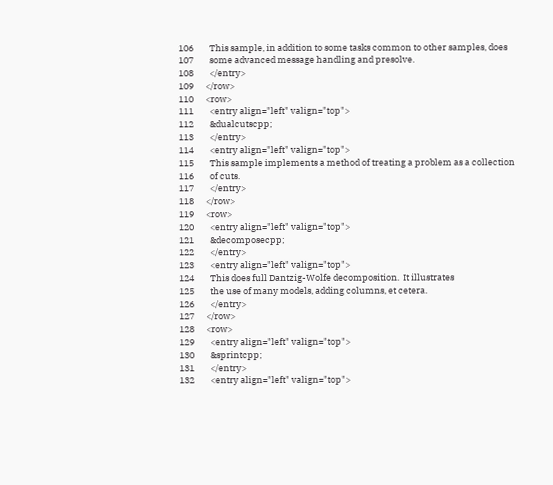106        This sample, in addition to some tasks common to other samples, does
107        some advanced message handling and presolve.
108        </entry>
109      </row>
110      <row>
111        <entry align="left" valign="top">
112        &dualcutscpp;
113        </entry>
114        <entry align="left" valign="top">
115        This sample implements a method of treating a problem as a collection
116        of cuts.
117        </entry>
118      </row>
119      <row>
120        <entry align="left" valign="top">
121        &decomposecpp;
122        </entry>
123        <entry align="left" valign="top">
124        This does full Dantzig-Wolfe decomposition.  It illustrates
125        the use of many models, adding columns, et cetera.
126        </entry>
127      </row>
128      <row>
129        <entry align="left" valign="top">
130        &sprintcpp;
131        </entry>
132        <entry align="left" valign="top">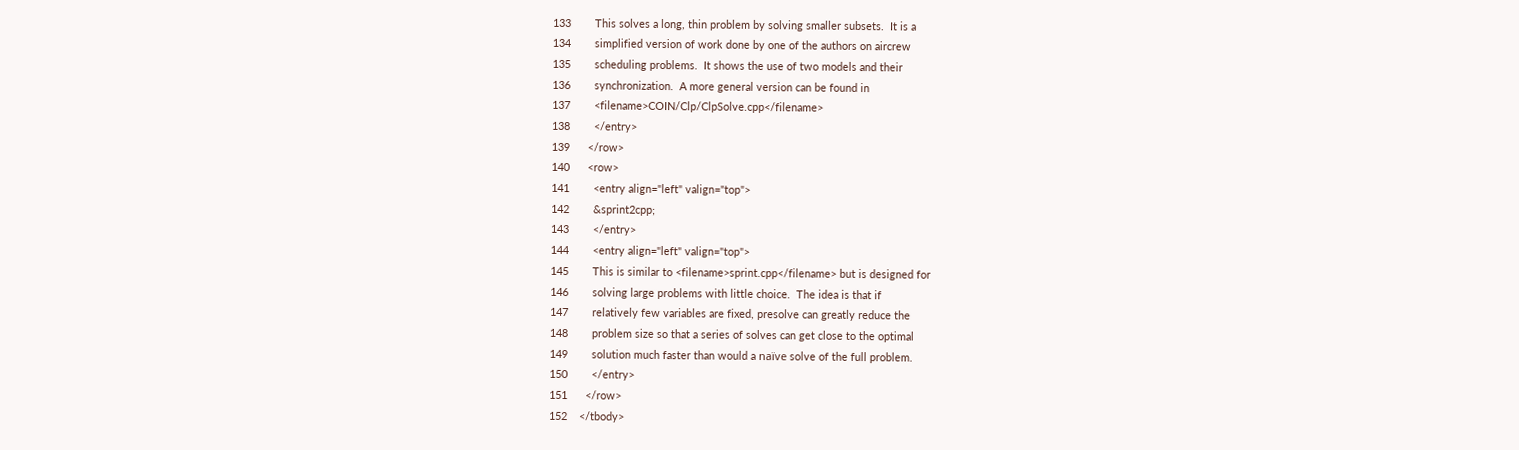133        This solves a long, thin problem by solving smaller subsets.  It is a
134        simplified version of work done by one of the authors on aircrew
135        scheduling problems.  It shows the use of two models and their
136        synchronization.  A more general version can be found in
137        <filename>COIN/Clp/ClpSolve.cpp</filename>
138        </entry>
139      </row>
140      <row>
141        <entry align="left" valign="top">
142        &sprint2cpp;
143        </entry>
144        <entry align="left" valign="top">
145        This is similar to <filename>sprint.cpp</filename> but is designed for
146        solving large problems with little choice.  The idea is that if
147        relatively few variables are fixed, presolve can greatly reduce the
148        problem size so that a series of solves can get close to the optimal
149        solution much faster than would a naïve solve of the full problem.
150        </entry>
151      </row>
152    </tbody>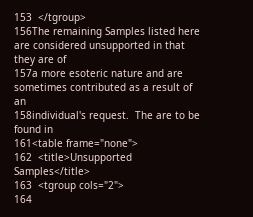153  </tgroup>
156The remaining Samples listed here are considered unsupported in that they are of
157a more esoteric nature and are sometimes contributed as a result of an
158individual's request.  The are to be found in
161<table frame="none">
162  <title>Unsupported Samples</title>
163  <tgroup cols="2">
164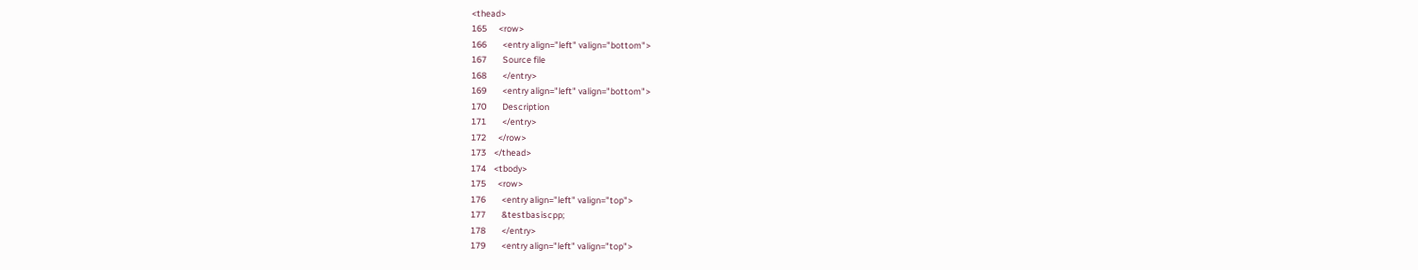<thead>
165      <row>
166        <entry align="left" valign="bottom">
167        Source file
168        </entry>
169        <entry align="left" valign="bottom">
170        Description
171        </entry>
172      </row>
173    </thead>
174    <tbody>
175      <row>
176        <entry align="left" valign="top">
177        &testbasiscpp;
178        </entry>
179        <entry align="left" valign="top">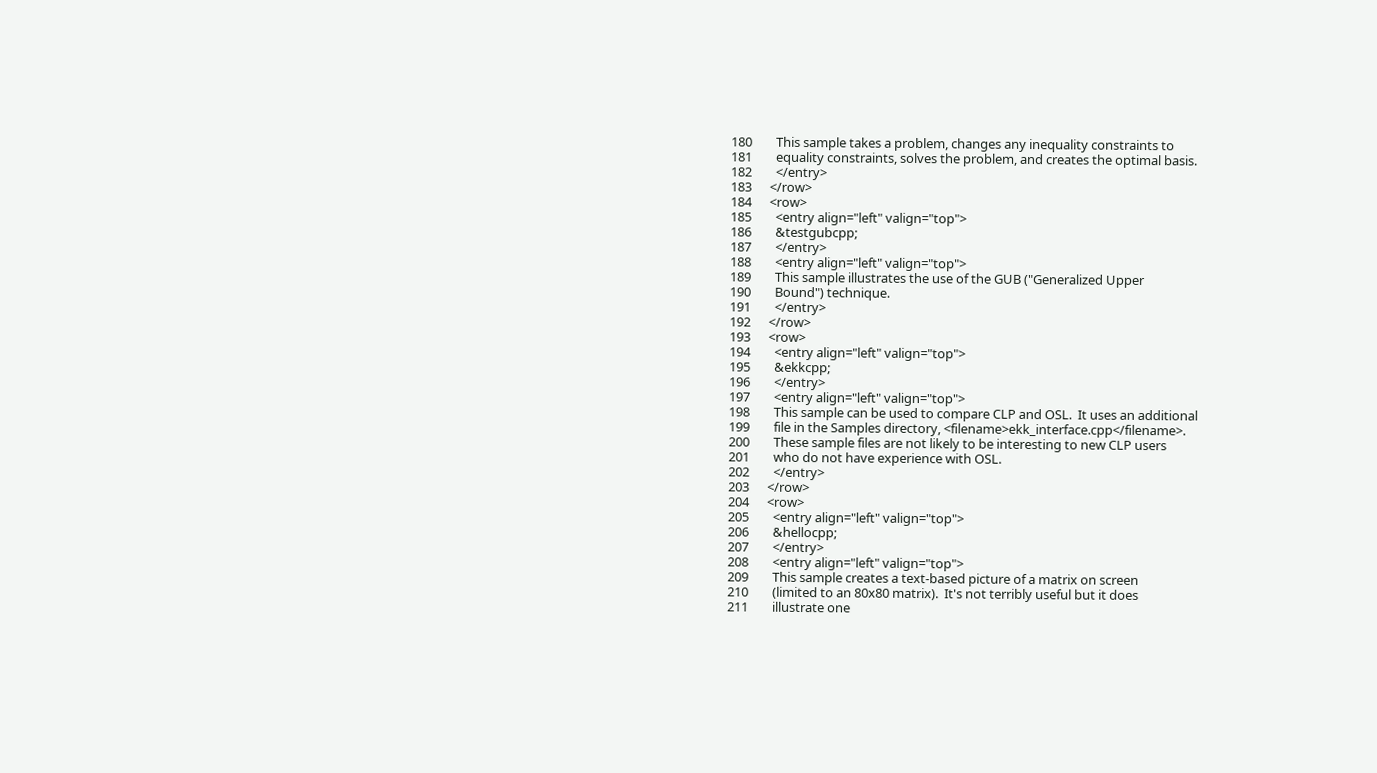180        This sample takes a problem, changes any inequality constraints to
181        equality constraints, solves the problem, and creates the optimal basis.
182        </entry>
183      </row>
184      <row>
185        <entry align="left" valign="top">
186        &testgubcpp;
187        </entry>
188        <entry align="left" valign="top">
189        This sample illustrates the use of the GUB ("Generalized Upper
190        Bound") technique.
191        </entry>
192      </row>
193      <row>
194        <entry align="left" valign="top">
195        &ekkcpp;
196        </entry>
197        <entry align="left" valign="top">
198        This sample can be used to compare CLP and OSL.  It uses an additional
199        file in the Samples directory, <filename>ekk_interface.cpp</filename>.
200        These sample files are not likely to be interesting to new CLP users
201        who do not have experience with OSL.
202        </entry>
203      </row>
204      <row>
205        <entry align="left" valign="top">
206        &hellocpp;
207        </entry>
208        <entry align="left" valign="top">
209        This sample creates a text-based picture of a matrix on screen
210        (limited to an 80x80 matrix).  It's not terribly useful but it does
211        illustrate one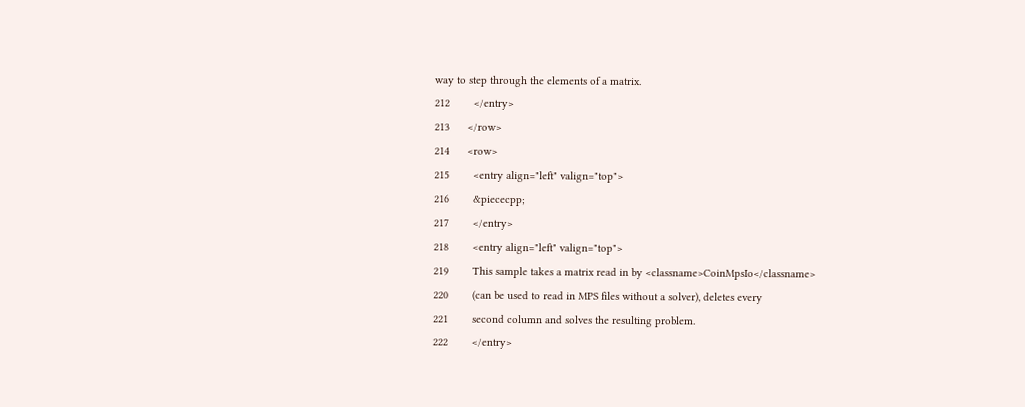way to step through the elements of a matrix.
212        </entry>
213      </row>
214      <row>
215        <entry align="left" valign="top">
216        &piececpp;
217        </entry>
218        <entry align="left" valign="top">
219        This sample takes a matrix read in by <classname>CoinMpsIo</classname>
220        (can be used to read in MPS files without a solver), deletes every
221        second column and solves the resulting problem.
222        </entry>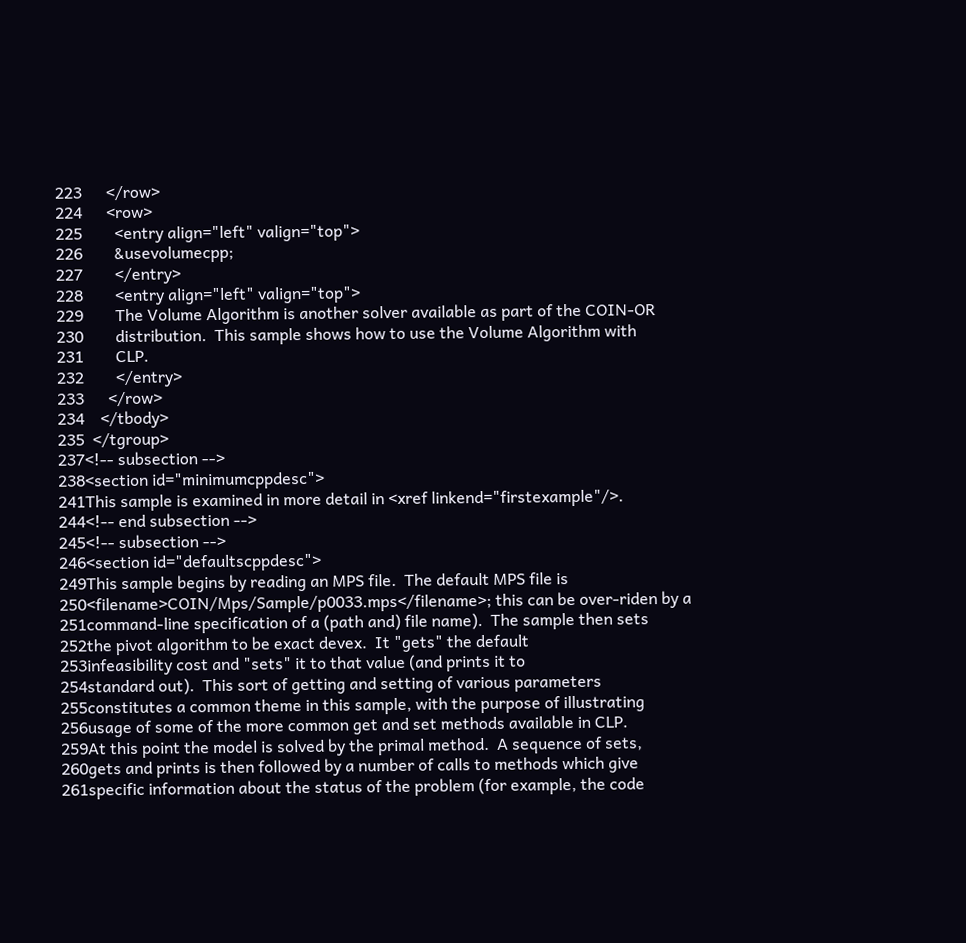223      </row>
224      <row>
225        <entry align="left" valign="top">
226        &usevolumecpp;
227        </entry>
228        <entry align="left" valign="top">
229        The Volume Algorithm is another solver available as part of the COIN-OR
230        distribution.  This sample shows how to use the Volume Algorithm with
231        CLP.
232        </entry>
233      </row>
234    </tbody>
235  </tgroup>
237<!-- subsection -->
238<section id="minimumcppdesc">
241This sample is examined in more detail in <xref linkend="firstexample"/>.
244<!-- end subsection -->
245<!-- subsection -->
246<section id="defaultscppdesc">
249This sample begins by reading an MPS file.  The default MPS file is
250<filename>COIN/Mps/Sample/p0033.mps</filename>; this can be over-riden by a
251command-line specification of a (path and) file name).  The sample then sets
252the pivot algorithm to be exact devex.  It "gets" the default
253infeasibility cost and "sets" it to that value (and prints it to
254standard out).  This sort of getting and setting of various parameters
255constitutes a common theme in this sample, with the purpose of illustrating
256usage of some of the more common get and set methods available in CLP.
259At this point the model is solved by the primal method.  A sequence of sets,
260gets and prints is then followed by a number of calls to methods which give
261specific information about the status of the problem (for example, the code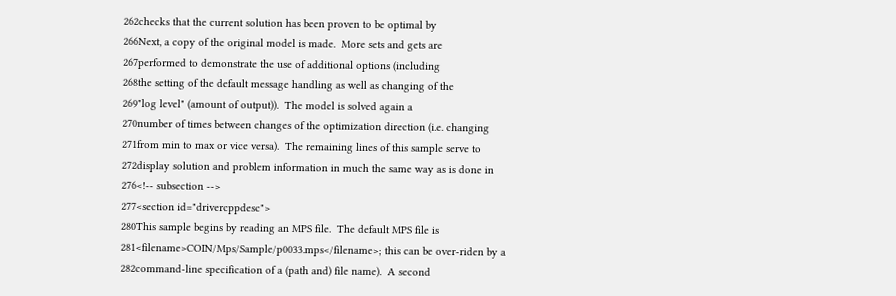262checks that the current solution has been proven to be optimal by
266Next, a copy of the original model is made.  More sets and gets are
267performed to demonstrate the use of additional options (including
268the setting of the default message handling as well as changing of the
269"log level" (amount of output)).  The model is solved again a
270number of times between changes of the optimization direction (i.e. changing
271from min to max or vice versa).  The remaining lines of this sample serve to
272display solution and problem information in much the same way as is done in
276<!-- subsection -->
277<section id="drivercppdesc">
280This sample begins by reading an MPS file.  The default MPS file is
281<filename>COIN/Mps/Sample/p0033.mps</filename>; this can be over-riden by a
282command-line specification of a (path and) file name).  A second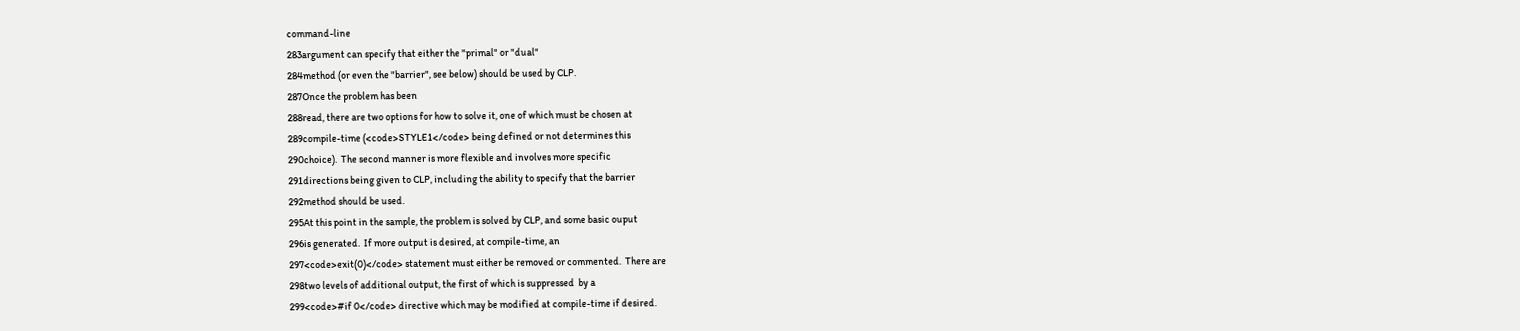command-line
283argument can specify that either the "primal" or "dual"
284method (or even the "barrier", see below) should be used by CLP.
287Once the problem has been
288read, there are two options for how to solve it, one of which must be chosen at
289compile-time (<code>STYLE1</code> being defined or not determines this
290choice).  The second manner is more flexible and involves more specific
291directions being given to CLP, including the ability to specify that the barrier
292method should be used.
295At this point in the sample, the problem is solved by CLP, and some basic ouput
296is generated.  If more output is desired, at compile-time, an
297<code>exit(0)</code> statement must either be removed or commented.  There are
298two levels of additional output, the first of which is suppressed  by a
299<code>#if 0</code> directive which may be modified at compile-time if desired.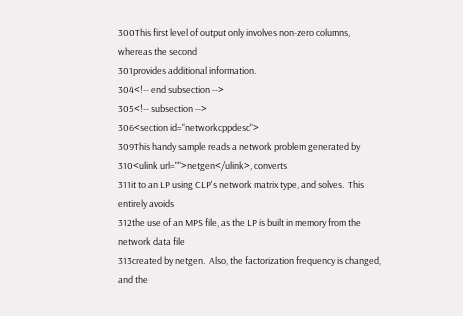300This first level of output only involves non-zero columns, whereas the second
301provides additional information.
304<!-- end subsection -->
305<!-- subsection -->
306<section id="networkcppdesc">
309This handy sample reads a network problem generated by
310<ulink url="">netgen</ulink>, converts
311it to an LP using CLP's network matrix type, and solves.  This entirely avoids
312the use of an MPS file, as the LP is built in memory from the network data file
313created by netgen.  Also, the factorization frequency is changed, and the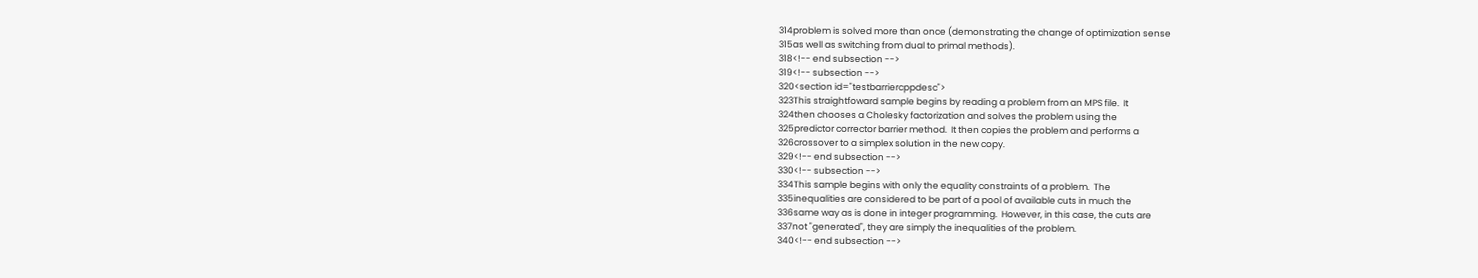314problem is solved more than once (demonstrating the change of optimization sense
315as well as switching from dual to primal methods).
318<!-- end subsection -->
319<!-- subsection -->
320<section id="testbarriercppdesc">
323This straightfoward sample begins by reading a problem from an MPS file.  It
324then chooses a Cholesky factorization and solves the problem using the
325predictor corrector barrier method.  It then copies the problem and performs a
326crossover to a simplex solution in the new copy.
329<!-- end subsection -->
330<!-- subsection -->
334This sample begins with only the equality constraints of a problem.  The
335inequalities are considered to be part of a pool of available cuts in much the
336same way as is done in integer programming.  However, in this case, the cuts are
337not "generated", they are simply the inequalities of the problem.
340<!-- end subsection -->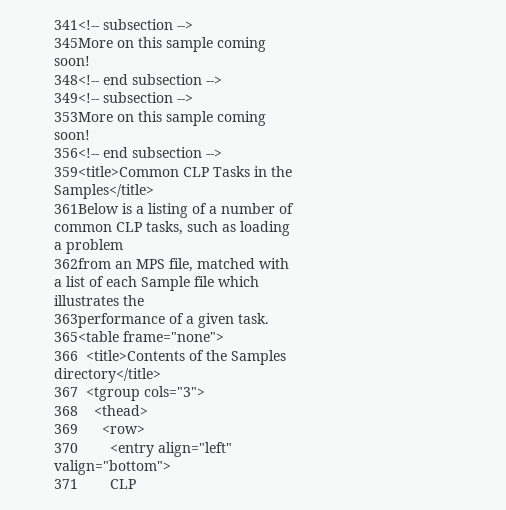341<!-- subsection -->
345More on this sample coming soon!
348<!-- end subsection -->
349<!-- subsection -->
353More on this sample coming soon!
356<!-- end subsection -->
359<title>Common CLP Tasks in the Samples</title>
361Below is a listing of a number of common CLP tasks, such as loading a problem
362from an MPS file, matched with a list of each Sample file which illustrates the
363performance of a given task.
365<table frame="none">
366  <title>Contents of the Samples directory</title>
367  <tgroup cols="3">
368    <thead>
369      <row>
370        <entry align="left" valign="bottom">
371        CLP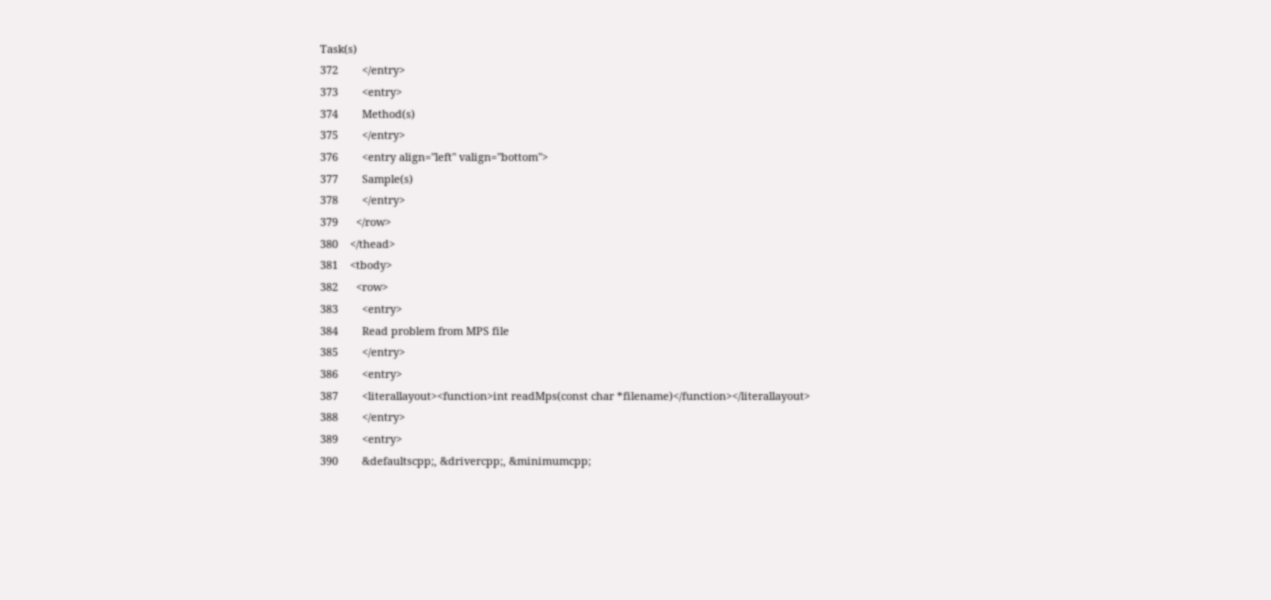Task(s)
372        </entry>
373        <entry>
374        Method(s)
375        </entry>
376        <entry align="left" valign="bottom">
377        Sample(s)
378        </entry>
379      </row>
380    </thead>
381    <tbody>
382      <row>
383        <entry>
384        Read problem from MPS file
385        </entry>
386        <entry>
387        <literallayout><function>int readMps(const char *filename)</function></literallayout>
388        </entry>
389        <entry>
390        &defaultscpp;, &drivercpp;, &minimumcpp;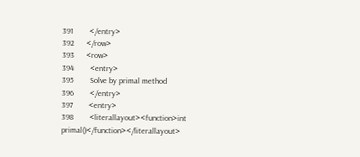391        </entry>
392      </row>
393      <row>
394        <entry>
395        Solve by primal method
396        </entry>
397        <entry>
398        <literallayout><function>int primal()</function></literallayout>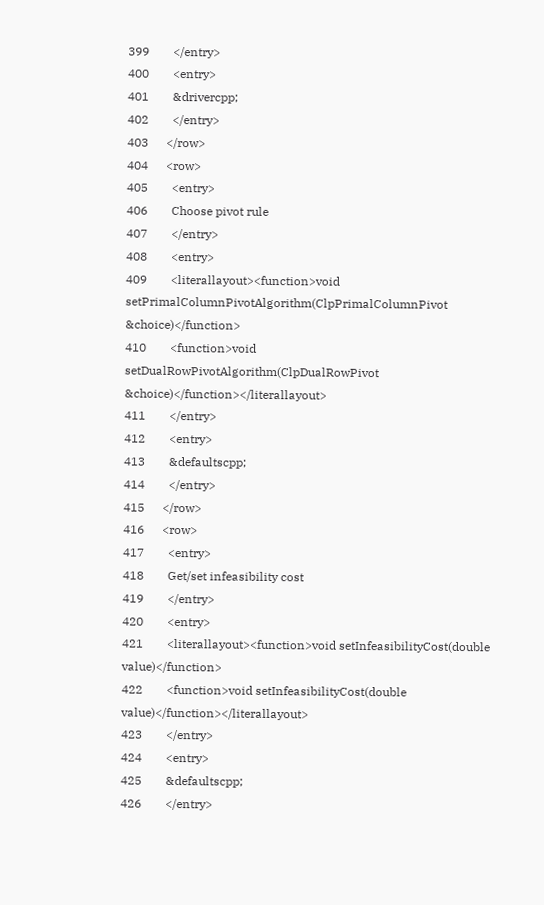399        </entry>
400        <entry>
401        &drivercpp;
402        </entry>
403      </row>
404      <row>
405        <entry>
406        Choose pivot rule
407        </entry>
408        <entry>
409        <literallayout><function>void setPrimalColumnPivotAlgorithm(ClpPrimalColumnPivot &choice)</function>
410        <function>void setDualRowPivotAlgorithm(ClpDualRowPivot &choice)</function></literallayout>
411        </entry>
412        <entry>
413        &defaultscpp;
414        </entry>
415      </row>
416      <row>
417        <entry>
418        Get/set infeasibility cost
419        </entry>
420        <entry>
421        <literallayout><function>void setInfeasibilityCost(double value)</function>
422        <function>void setInfeasibilityCost(double value)</function></literallayout>
423        </entry>
424        <entry>
425        &defaultscpp;
426        </entry>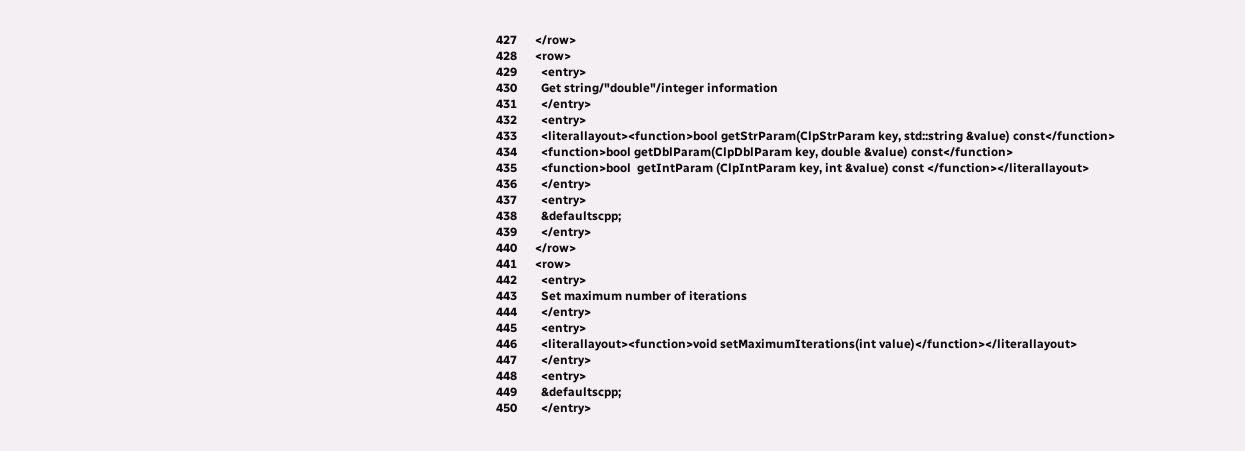427      </row>
428      <row>
429        <entry>
430        Get string/"double"/integer information
431        </entry>
432        <entry>
433        <literallayout><function>bool getStrParam(ClpStrParam key, std::string &value) const</function>
434        <function>bool getDblParam(ClpDblParam key, double &value) const</function>
435        <function>bool  getIntParam (ClpIntParam key, int &value) const </function></literallayout>
436        </entry>
437        <entry>
438        &defaultscpp;
439        </entry>
440      </row>
441      <row>
442        <entry>
443        Set maximum number of iterations
444        </entry>
445        <entry>
446        <literallayout><function>void setMaximumIterations(int value)</function></literallayout>
447        </entry>
448        <entry>
449        &defaultscpp;
450        </entry>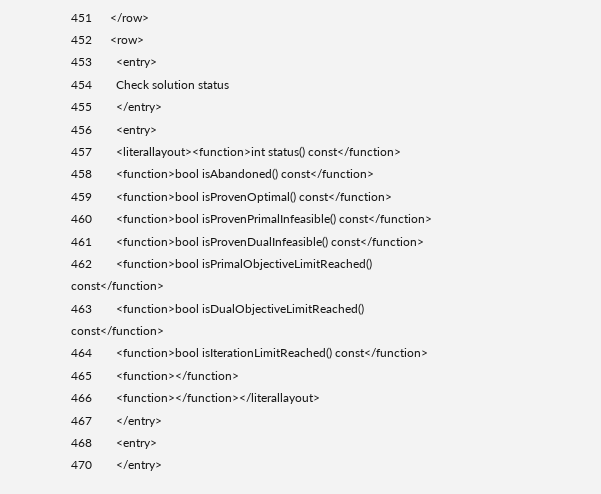451      </row>
452      <row>
453        <entry>
454        Check solution status
455        </entry>
456        <entry>
457        <literallayout><function>int status() const</function>
458        <function>bool isAbandoned() const</function>
459        <function>bool isProvenOptimal() const</function>
460        <function>bool isProvenPrimalInfeasible() const</function>
461        <function>bool isProvenDualInfeasible() const</function>
462        <function>bool isPrimalObjectiveLimitReached() const</function>
463        <function>bool isDualObjectiveLimitReached() const</function>
464        <function>bool isIterationLimitReached() const</function>
465        <function></function>
466        <function></function></literallayout>
467        </entry>
468        <entry>
470        </entry>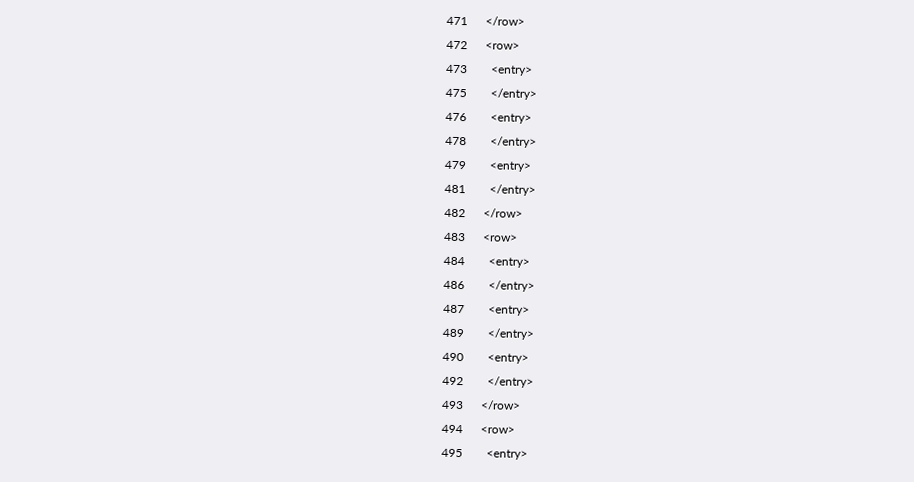471      </row>
472      <row>
473        <entry>
475        </entry>
476        <entry>
478        </entry>
479        <entry>
481        </entry>
482      </row>
483      <row>
484        <entry>
486        </entry>
487        <entry>
489        </entry>
490        <entry>
492        </entry>
493      </row>
494      <row>
495        <entry>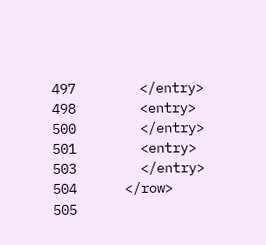497        </entry>
498        <entry>
500        </entry>
501        <entry>
503        </entry>
504      </row>
505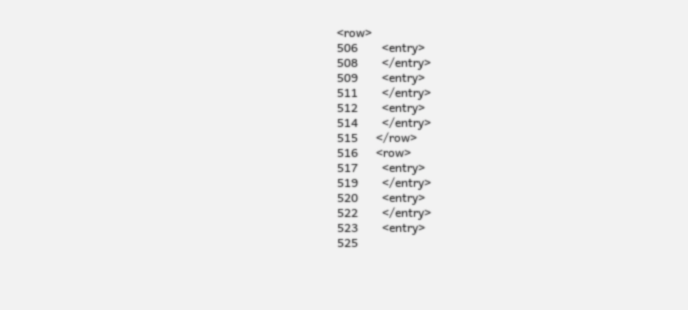<row>
506        <entry>
508        </entry>
509        <entry>
511        </entry>
512        <entry>
514        </entry>
515      </row>
516      <row>
517        <entry>
519        </entry>
520        <entry>
522        </entry>
523        <entry>
525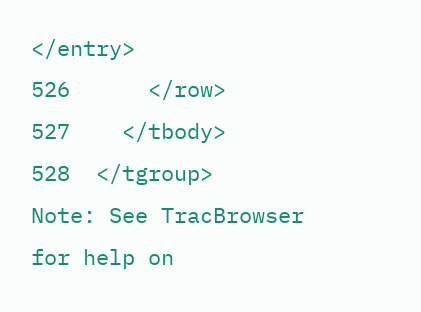</entry>
526      </row>
527    </tbody>
528  </tgroup>
Note: See TracBrowser for help on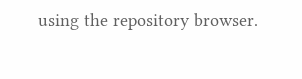using the repository browser.